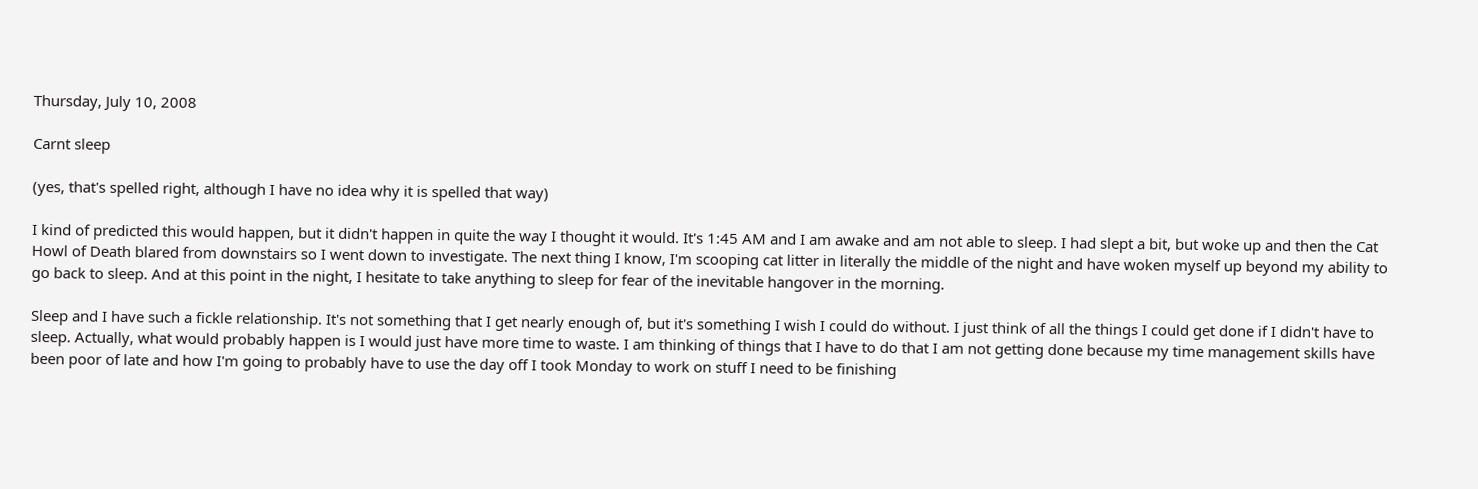Thursday, July 10, 2008

Carnt sleep

(yes, that's spelled right, although I have no idea why it is spelled that way)

I kind of predicted this would happen, but it didn't happen in quite the way I thought it would. It's 1:45 AM and I am awake and am not able to sleep. I had slept a bit, but woke up and then the Cat Howl of Death blared from downstairs so I went down to investigate. The next thing I know, I'm scooping cat litter in literally the middle of the night and have woken myself up beyond my ability to go back to sleep. And at this point in the night, I hesitate to take anything to sleep for fear of the inevitable hangover in the morning.

Sleep and I have such a fickle relationship. It's not something that I get nearly enough of, but it's something I wish I could do without. I just think of all the things I could get done if I didn't have to sleep. Actually, what would probably happen is I would just have more time to waste. I am thinking of things that I have to do that I am not getting done because my time management skills have been poor of late and how I'm going to probably have to use the day off I took Monday to work on stuff I need to be finishing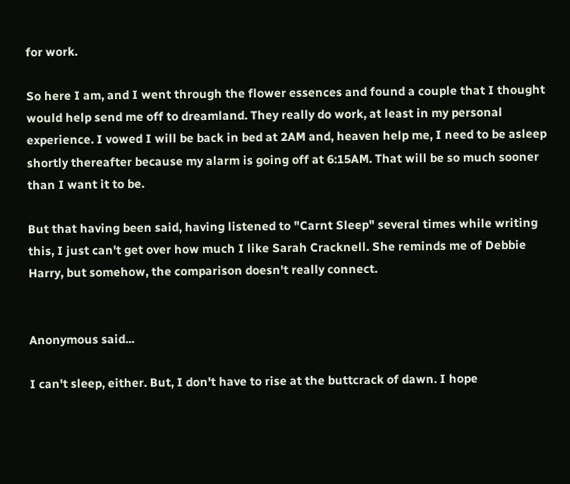for work.

So here I am, and I went through the flower essences and found a couple that I thought would help send me off to dreamland. They really do work, at least in my personal experience. I vowed I will be back in bed at 2AM and, heaven help me, I need to be asleep shortly thereafter because my alarm is going off at 6:15AM. That will be so much sooner than I want it to be.

But that having been said, having listened to "Carnt Sleep" several times while writing this, I just can't get over how much I like Sarah Cracknell. She reminds me of Debbie Harry, but somehow, the comparison doesn't really connect.


Anonymous said...

I can't sleep, either. But, I don't have to rise at the buttcrack of dawn. I hope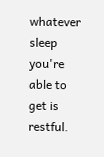whatever sleep you're able to get is restful.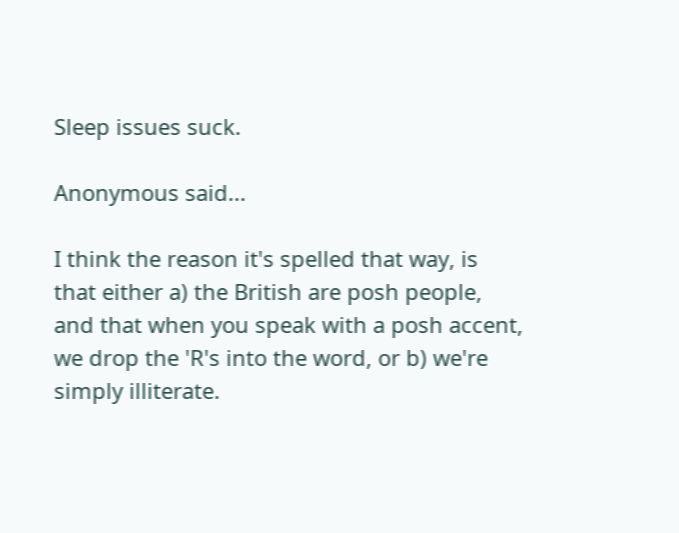Sleep issues suck.

Anonymous said...

I think the reason it's spelled that way, is that either a) the British are posh people, and that when you speak with a posh accent, we drop the 'R's into the word, or b) we're simply illiterate.